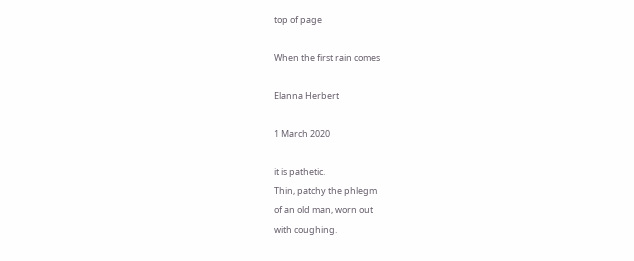top of page

When the first rain comes

Elanna Herbert

1 March 2020

it is pathetic.
Thin, patchy the phlegm
of an old man, worn out
with coughing.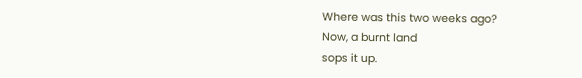Where was this two weeks ago?
Now, a burnt land
sops it up.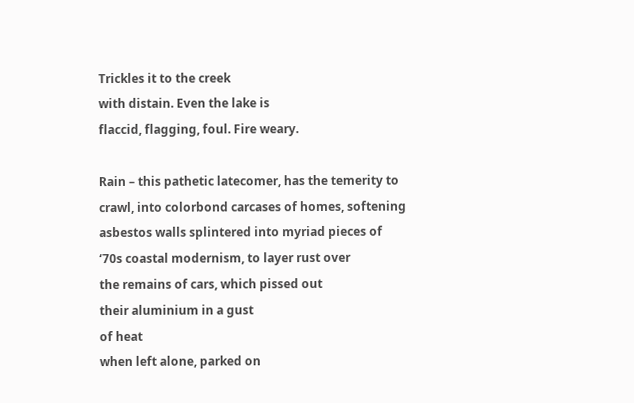Trickles it to the creek
with distain. Even the lake is
flaccid, flagging, foul. Fire weary.

Rain – this pathetic latecomer, has the temerity to
crawl, into colorbond carcases of homes, softening
asbestos walls splintered into myriad pieces of
‘70s coastal modernism, to layer rust over
the remains of cars, which pissed out
their aluminium in a gust
of heat
when left alone, parked on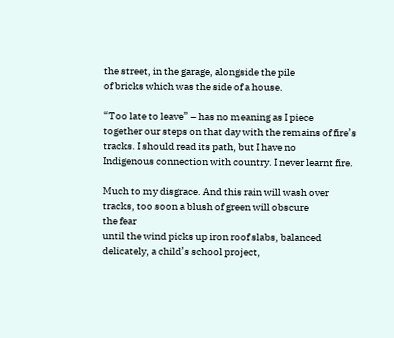the street, in the garage, alongside the pile
of bricks which was the side of a house.

“Too late to leave” – has no meaning as I piece
together our steps on that day with the remains of fire’s
tracks. I should read its path, but I have no
Indigenous connection with country. I never learnt fire.

Much to my disgrace. And this rain will wash over
tracks, too soon a blush of green will obscure
the fear
until the wind picks up iron roof slabs, balanced
delicately, a child’s school project,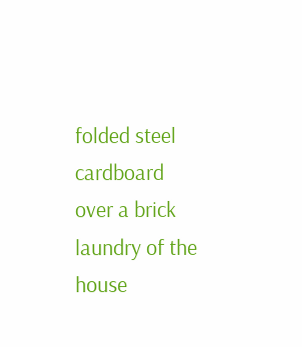folded steel cardboard
over a brick laundry of the house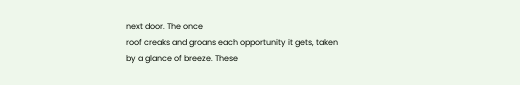next door. The once
roof creaks and groans each opportunity it gets, taken
by a glance of breeze. These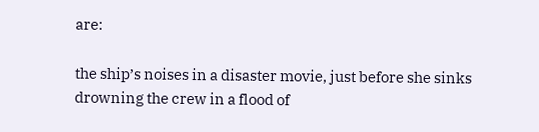are:

the ship’s noises in a disaster movie, just before she sinks
drowning the crew in a flood of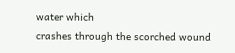water which
crashes through the scorched wound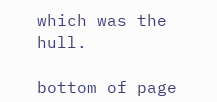which was the hull.

bottom of page